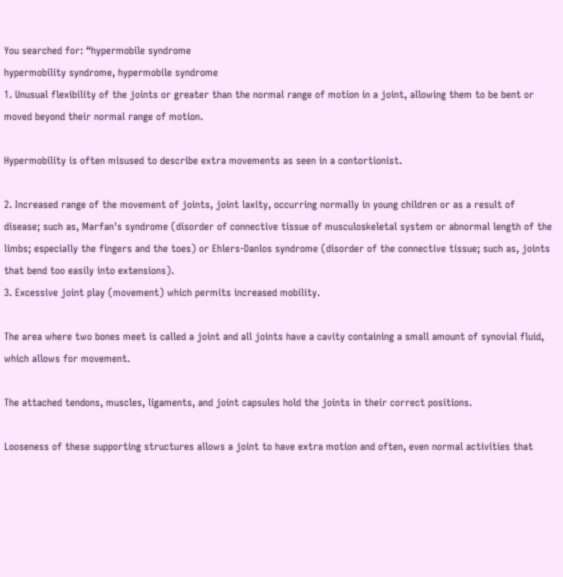You searched for: “hypermobile syndrome
hypermobility syndrome, hypermobile syndrome
1. Unusual flexibility of the joints or greater than the normal range of motion in a joint, allowing them to be bent or moved beyond their normal range of motion.

Hypermobility is often misused to describe extra movements as seen in a contortionist.

2. Increased range of the movement of joints, joint laxity, occurring normally in young children or as a result of disease; such as, Marfan's syndrome (disorder of connective tissue of musculoskeletal system or abnormal length of the limbs; especially the fingers and the toes) or Ehlers-Danlos syndrome (disorder of the connective tissue; such as, joints that bend too easily into extensions).
3. Excessive joint play (movement) which permits increased mobility.

The area where two bones meet is called a joint and all joints have a cavity containing a small amount of synovial fluid, which allows for movement.

The attached tendons, muscles, ligaments, and joint capsules hold the joints in their correct positions.

Looseness of these supporting structures allows a joint to have extra motion and often, even normal activities that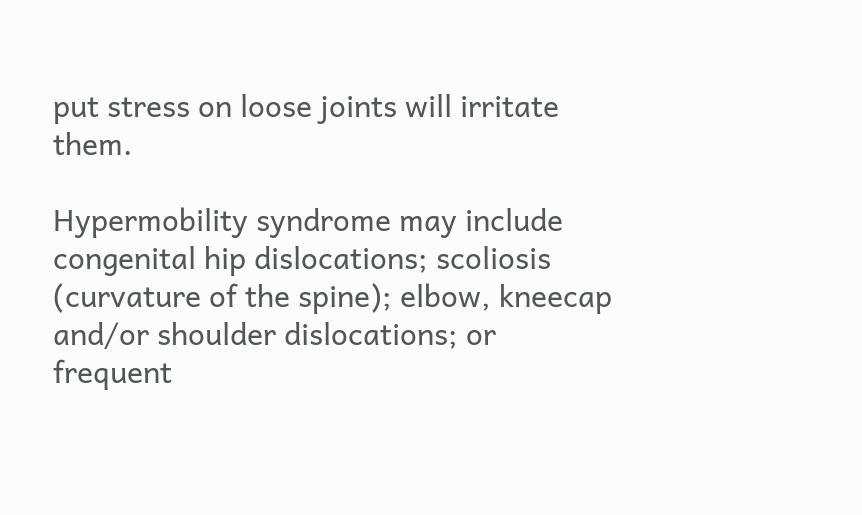put stress on loose joints will irritate them.

Hypermobility syndrome may include congenital hip dislocations; scoliosis (curvature of the spine); elbow, kneecap and/or shoulder dislocations; or frequent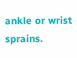ankle or wrist sprains.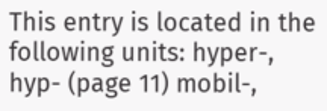This entry is located in the following units: hyper-, hyp- (page 11) mobil-,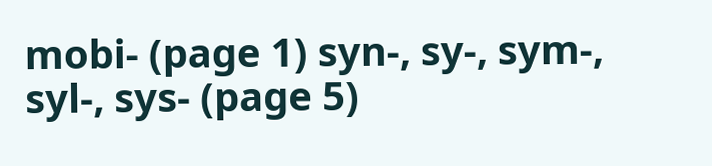mobi- (page 1) syn-, sy-, sym-, syl-, sys- (page 5)